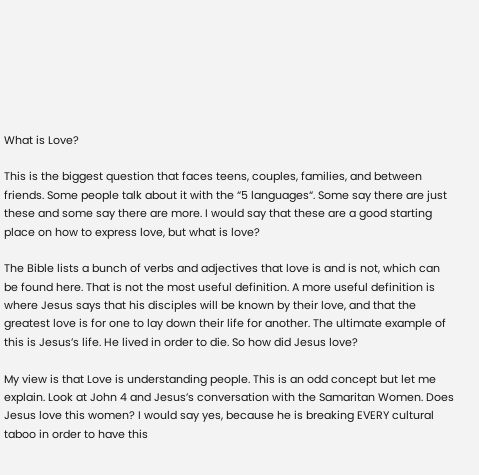What is Love?

This is the biggest question that faces teens, couples, families, and between friends. Some people talk about it with the “5 languages“. Some say there are just these and some say there are more. I would say that these are a good starting place on how to express love, but what is love?

The Bible lists a bunch of verbs and adjectives that love is and is not, which can be found here. That is not the most useful definition. A more useful definition is where Jesus says that his disciples will be known by their love, and that the greatest love is for one to lay down their life for another. The ultimate example of this is Jesus’s life. He lived in order to die. So how did Jesus love?

My view is that Love is understanding people. This is an odd concept but let me explain. Look at John 4 and Jesus’s conversation with the Samaritan Women. Does Jesus love this women? I would say yes, because he is breaking EVERY cultural taboo in order to have this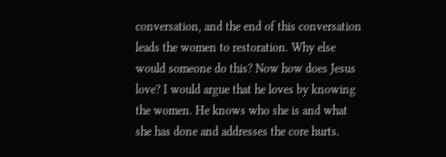conversation, and the end of this conversation leads the women to restoration. Why else would someone do this? Now how does Jesus love? I would argue that he loves by knowing the women. He knows who she is and what she has done and addresses the core hurts.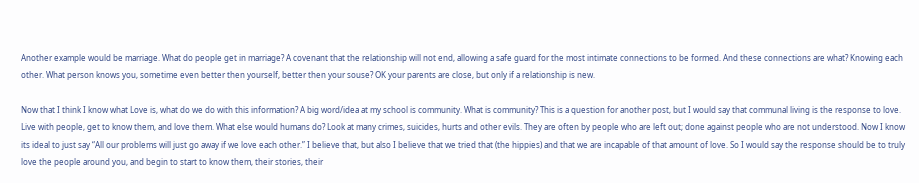Another example would be marriage. What do people get in marriage? A covenant that the relationship will not end, allowing a safe guard for the most intimate connections to be formed. And these connections are what? Knowing each other. What person knows you, sometime even better then yourself, better then your souse? OK your parents are close, but only if a relationship is new.

Now that I think I know what Love is, what do we do with this information? A big word/idea at my school is community. What is community? This is a question for another post, but I would say that communal living is the response to love. Live with people, get to know them, and love them. What else would humans do? Look at many crimes, suicides, hurts and other evils. They are often by people who are left out; done against people who are not understood. Now I know its ideal to just say “All our problems will just go away if we love each other.” I believe that, but also I believe that we tried that (the hippies) and that we are incapable of that amount of love. So I would say the response should be to truly love the people around you, and begin to start to know them, their stories, their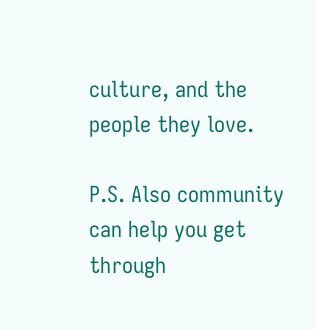culture, and the people they love.

P.S. Also community can help you get through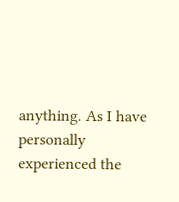anything. As I have personally experienced the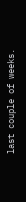last couple of weeks.